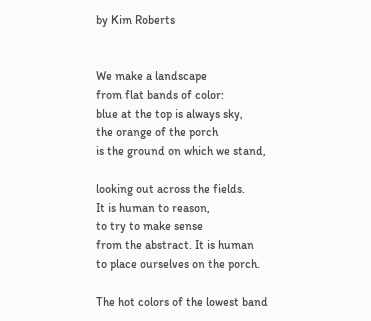by Kim Roberts


We make a landscape
from flat bands of color:
blue at the top is always sky,
the orange of the porch
is the ground on which we stand,

looking out across the fields.
It is human to reason,
to try to make sense
from the abstract. It is human
to place ourselves on the porch.

The hot colors of the lowest band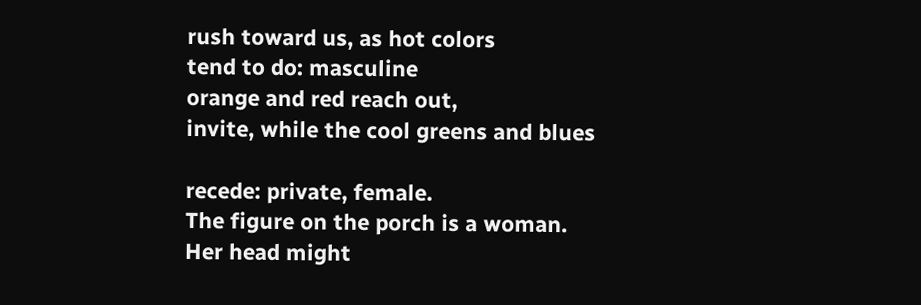rush toward us, as hot colors
tend to do: masculine
orange and red reach out,
invite, while the cool greens and blues

recede: private, female.
The figure on the porch is a woman.
Her head might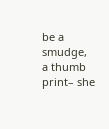be a smudge,
a thumb print– she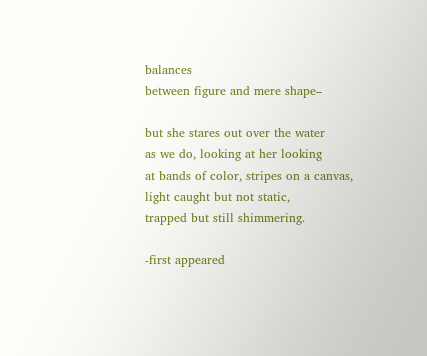balances
between figure and mere shape–

but she stares out over the water
as we do, looking at her looking
at bands of color, stripes on a canvas,
light caught but not static,
trapped but still shimmering.

-first appeared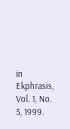in Ekphrasis, Vol. 1, No. 5, 1999.